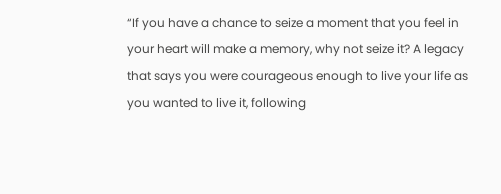“If you have a chance to seize a moment that you feel in your heart will make a memory, why not seize it? A legacy that says you were courageous enough to live your life as you wanted to live it, following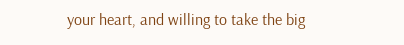your heart, and willing to take the big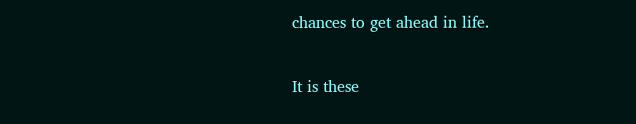chances to get ahead in life.

It is these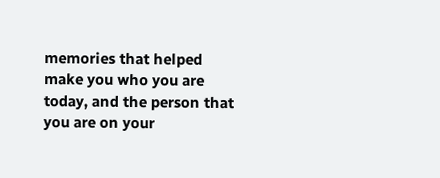memories that helped make you who you are today, and the person that you are on your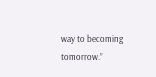way to becoming tomorrow.”